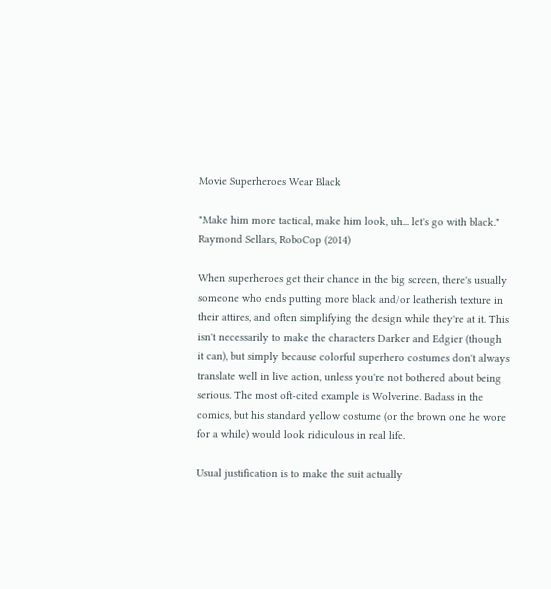Movie Superheroes Wear Black

"Make him more tactical, make him look, uh... let's go with black."
Raymond Sellars, RoboCop (2014)

When superheroes get their chance in the big screen, there's usually someone who ends putting more black and/or leatherish texture in their attires, and often simplifying the design while they're at it. This isn't necessarily to make the characters Darker and Edgier (though it can), but simply because colorful superhero costumes don't always translate well in live action, unless you're not bothered about being serious. The most oft-cited example is Wolverine. Badass in the comics, but his standard yellow costume (or the brown one he wore for a while) would look ridiculous in real life.

Usual justification is to make the suit actually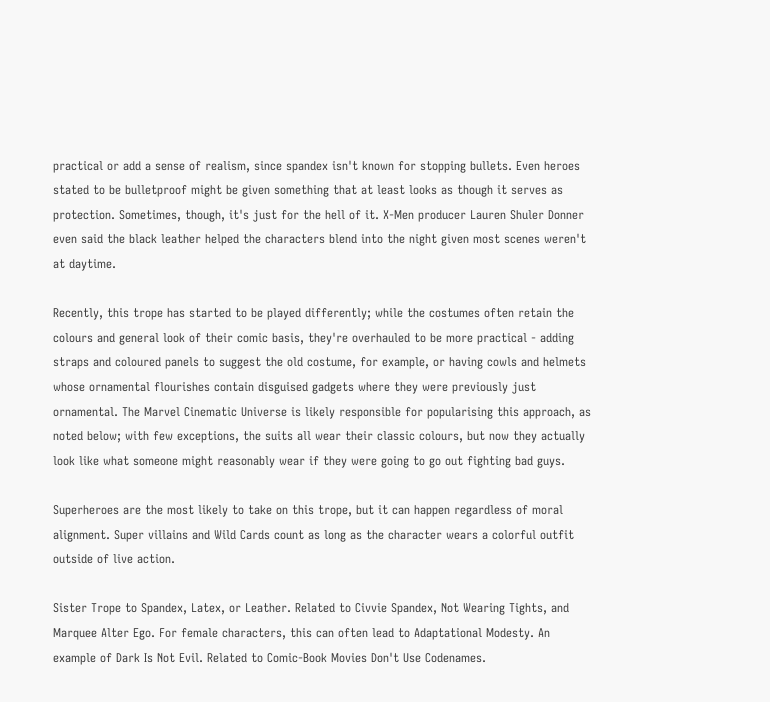practical or add a sense of realism, since spandex isn't known for stopping bullets. Even heroes stated to be bulletproof might be given something that at least looks as though it serves as protection. Sometimes, though, it's just for the hell of it. X-Men producer Lauren Shuler Donner even said the black leather helped the characters blend into the night given most scenes weren't at daytime.

Recently, this trope has started to be played differently; while the costumes often retain the colours and general look of their comic basis, they're overhauled to be more practical - adding straps and coloured panels to suggest the old costume, for example, or having cowls and helmets whose ornamental flourishes contain disguised gadgets where they were previously just ornamental. The Marvel Cinematic Universe is likely responsible for popularising this approach, as noted below; with few exceptions, the suits all wear their classic colours, but now they actually look like what someone might reasonably wear if they were going to go out fighting bad guys.

Superheroes are the most likely to take on this trope, but it can happen regardless of moral alignment. Super villains and Wild Cards count as long as the character wears a colorful outfit outside of live action.

Sister Trope to Spandex, Latex, or Leather. Related to Civvie Spandex, Not Wearing Tights, and Marquee Alter Ego. For female characters, this can often lead to Adaptational Modesty. An example of Dark Is Not Evil. Related to Comic-Book Movies Don't Use Codenames.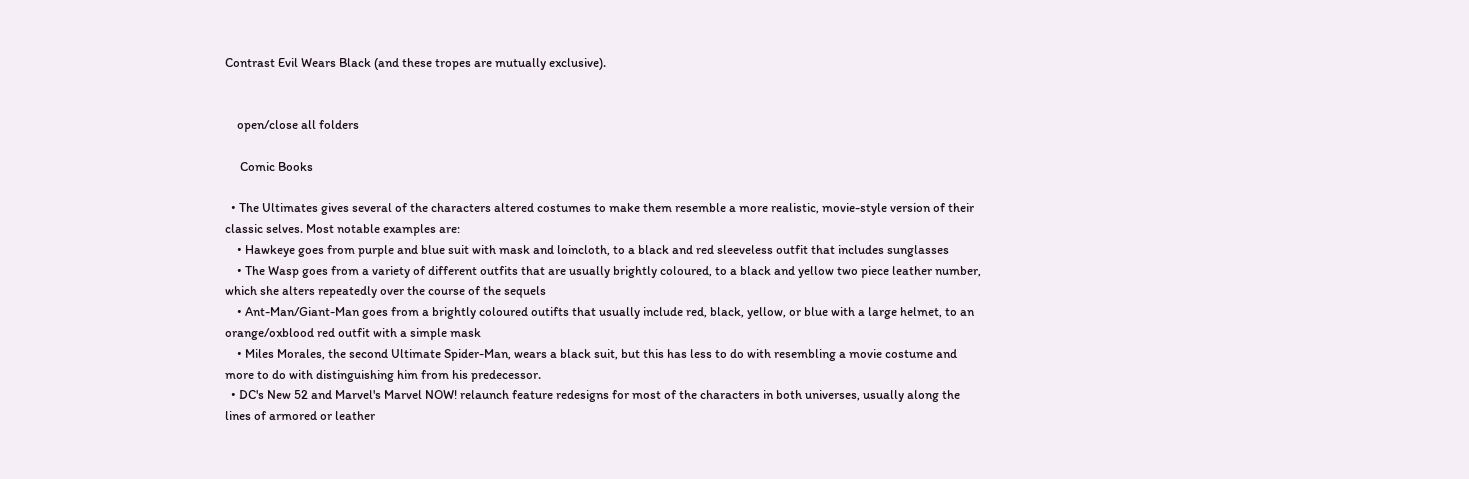Contrast Evil Wears Black (and these tropes are mutually exclusive).


    open/close all folders

     Comic Books

  • The Ultimates gives several of the characters altered costumes to make them resemble a more realistic, movie-style version of their classic selves. Most notable examples are:
    • Hawkeye goes from purple and blue suit with mask and loincloth, to a black and red sleeveless outfit that includes sunglasses
    • The Wasp goes from a variety of different outfits that are usually brightly coloured, to a black and yellow two piece leather number, which she alters repeatedly over the course of the sequels
    • Ant-Man/Giant-Man goes from a brightly coloured outifts that usually include red, black, yellow, or blue with a large helmet, to an orange/oxblood red outfit with a simple mask
    • Miles Morales, the second Ultimate Spider-Man, wears a black suit, but this has less to do with resembling a movie costume and more to do with distinguishing him from his predecessor.
  • DC's New 52 and Marvel's Marvel NOW! relaunch feature redesigns for most of the characters in both universes, usually along the lines of armored or leather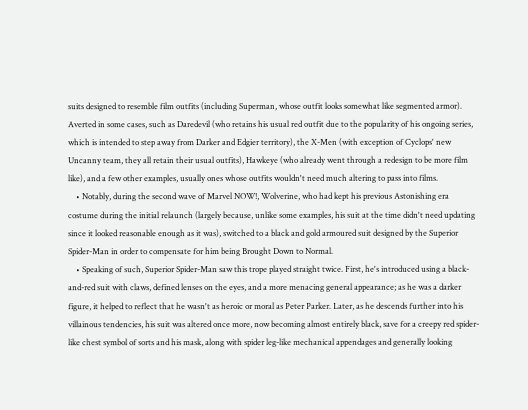suits designed to resemble film outfits (including Superman, whose outfit looks somewhat like segmented armor). Averted in some cases, such as Daredevil (who retains his usual red outfit due to the popularity of his ongoing series, which is intended to step away from Darker and Edgier territory), the X-Men (with exception of Cyclops' new Uncanny team, they all retain their usual outfits), Hawkeye (who already went through a redesign to be more film like), and a few other examples, usually ones whose outfits wouldn't need much altering to pass into films.
    • Notably, during the second wave of Marvel NOW!, Wolverine, who had kept his previous Astonishing era costume during the initial relaunch (largely because, unlike some examples, his suit at the time didn't need updating since it looked reasonable enough as it was), switched to a black and gold armoured suit designed by the Superior Spider-Man in order to compensate for him being Brought Down to Normal.
    • Speaking of such, Superior Spider-Man saw this trope played straight twice. First, he's introduced using a black-and-red suit with claws, defined lenses on the eyes, and a more menacing general appearance; as he was a darker figure, it helped to reflect that he wasn't as heroic or moral as Peter Parker. Later, as he descends further into his villainous tendencies, his suit was altered once more, now becoming almost entirely black, save for a creepy red spider-like chest symbol of sorts and his mask, along with spider leg-like mechanical appendages and generally looking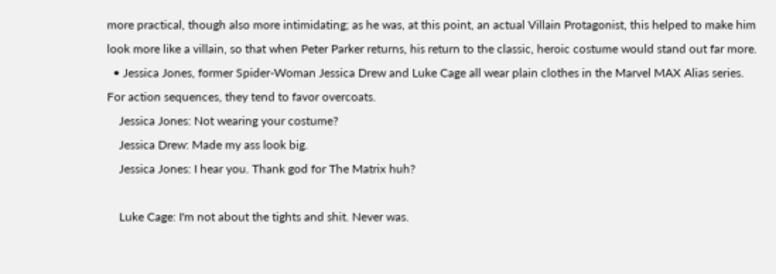more practical, though also more intimidating; as he was, at this point, an actual Villain Protagonist, this helped to make him look more like a villain, so that when Peter Parker returns, his return to the classic, heroic costume would stand out far more.
  • Jessica Jones, former Spider-Woman Jessica Drew and Luke Cage all wear plain clothes in the Marvel MAX Alias series. For action sequences, they tend to favor overcoats.
    Jessica Jones: Not wearing your costume?
    Jessica Drew: Made my ass look big.
    Jessica Jones: I hear you. Thank god for The Matrix huh?

    Luke Cage: I'm not about the tights and shit. Never was.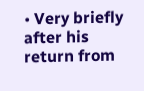• Very briefly after his return from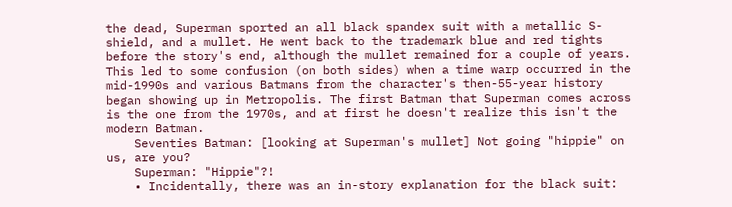the dead, Superman sported an all black spandex suit with a metallic S-shield, and a mullet. He went back to the trademark blue and red tights before the story's end, although the mullet remained for a couple of years. This led to some confusion (on both sides) when a time warp occurred in the mid-1990s and various Batmans from the character's then-55-year history began showing up in Metropolis. The first Batman that Superman comes across is the one from the 1970s, and at first he doesn't realize this isn't the modern Batman.
    Seventies Batman: [looking at Superman's mullet] Not going "hippie" on us, are you?
    Superman: "Hippie"?!
    • Incidentally, there was an in-story explanation for the black suit: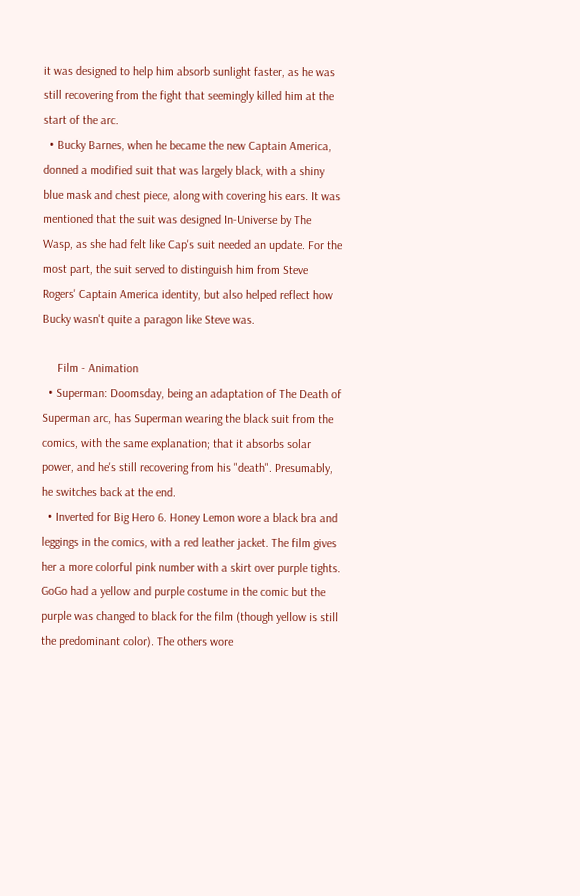it was designed to help him absorb sunlight faster, as he was still recovering from the fight that seemingly killed him at the start of the arc.
  • Bucky Barnes, when he became the new Captain America, donned a modified suit that was largely black, with a shiny blue mask and chest piece, along with covering his ears. It was mentioned that the suit was designed In-Universe by The Wasp, as she had felt like Cap's suit needed an update. For the most part, the suit served to distinguish him from Steve Rogers' Captain America identity, but also helped reflect how Bucky wasn't quite a paragon like Steve was.

     Film - Animation
  • Superman: Doomsday, being an adaptation of The Death of Superman arc, has Superman wearing the black suit from the comics, with the same explanation; that it absorbs solar power, and he's still recovering from his "death". Presumably, he switches back at the end.
  • Inverted for Big Hero 6. Honey Lemon wore a black bra and leggings in the comics, with a red leather jacket. The film gives her a more colorful pink number with a skirt over purple tights. GoGo had a yellow and purple costume in the comic but the purple was changed to black for the film (though yellow is still the predominant color). The others wore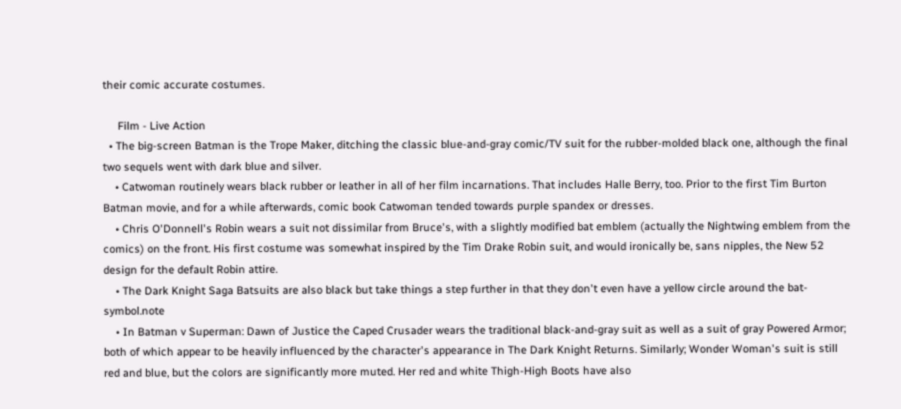their comic accurate costumes.

     Film - Live Action
  • The big-screen Batman is the Trope Maker, ditching the classic blue-and-gray comic/TV suit for the rubber-molded black one, although the final two sequels went with dark blue and silver.
    • Catwoman routinely wears black rubber or leather in all of her film incarnations. That includes Halle Berry, too. Prior to the first Tim Burton Batman movie, and for a while afterwards, comic book Catwoman tended towards purple spandex or dresses.
    • Chris O'Donnell's Robin wears a suit not dissimilar from Bruce's, with a slightly modified bat emblem (actually the Nightwing emblem from the comics) on the front. His first costume was somewhat inspired by the Tim Drake Robin suit, and would ironically be, sans nipples, the New 52 design for the default Robin attire.
    • The Dark Knight Saga Batsuits are also black but take things a step further in that they don't even have a yellow circle around the bat-symbol.note
    • In Batman v Superman: Dawn of Justice the Caped Crusader wears the traditional black-and-gray suit as well as a suit of gray Powered Armor; both of which appear to be heavily influenced by the character's appearance in The Dark Knight Returns. Similarly; Wonder Woman's suit is still red and blue, but the colors are significantly more muted. Her red and white Thigh-High Boots have also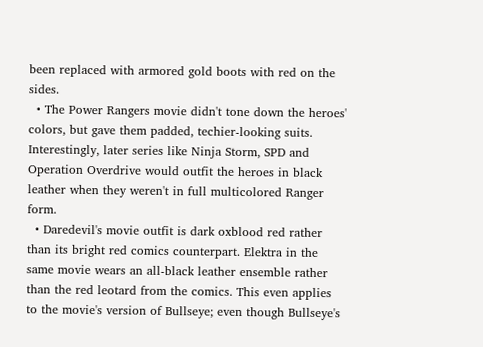been replaced with armored gold boots with red on the sides.
  • The Power Rangers movie didn't tone down the heroes' colors, but gave them padded, techier-looking suits. Interestingly, later series like Ninja Storm, SPD and Operation Overdrive would outfit the heroes in black leather when they weren't in full multicolored Ranger form.
  • Daredevil's movie outfit is dark oxblood red rather than its bright red comics counterpart. Elektra in the same movie wears an all-black leather ensemble rather than the red leotard from the comics. This even applies to the movie's version of Bullseye; even though Bullseye's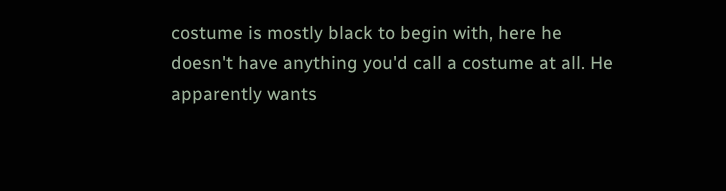costume is mostly black to begin with, here he doesn't have anything you'd call a costume at all. He apparently wants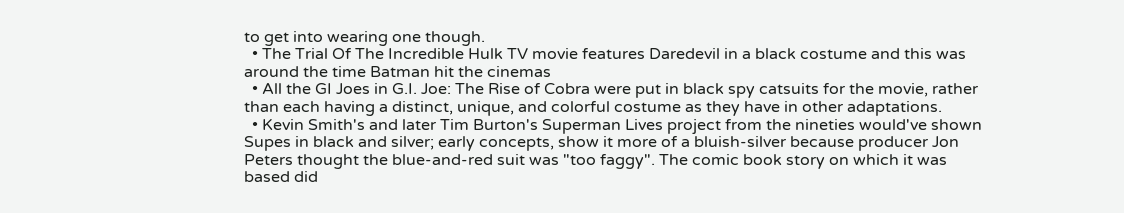to get into wearing one though.
  • The Trial Of The Incredible Hulk TV movie features Daredevil in a black costume and this was around the time Batman hit the cinemas
  • All the GI Joes in G.I. Joe: The Rise of Cobra were put in black spy catsuits for the movie, rather than each having a distinct, unique, and colorful costume as they have in other adaptations.
  • Kevin Smith's and later Tim Burton's Superman Lives project from the nineties would've shown Supes in black and silver; early concepts, show it more of a bluish-silver because producer Jon Peters thought the blue-and-red suit was "too faggy". The comic book story on which it was based did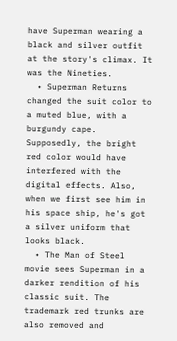have Superman wearing a black and silver outfit at the story's climax. It was the Nineties.
  • Superman Returns changed the suit color to a muted blue, with a burgundy cape. Supposedly, the bright red color would have interfered with the digital effects. Also, when we first see him in his space ship, he's got a silver uniform that looks black.
  • The Man of Steel movie sees Superman in a darker rendition of his classic suit. The trademark red trunks are also removed and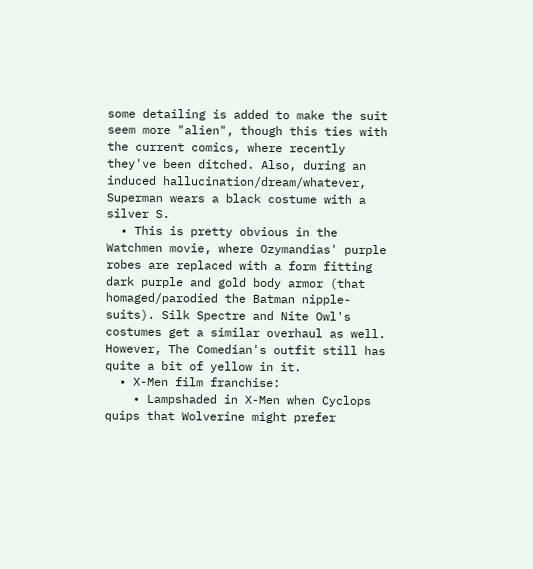some detailing is added to make the suit seem more "alien", though this ties with the current comics, where recently they've been ditched. Also, during an induced hallucination/dream/whatever, Superman wears a black costume with a silver S.
  • This is pretty obvious in the Watchmen movie, where Ozymandias' purple robes are replaced with a form fitting dark purple and gold body armor (that homaged/parodied the Batman nipple-suits). Silk Spectre and Nite Owl's costumes get a similar overhaul as well. However, The Comedian's outfit still has quite a bit of yellow in it.
  • X-Men film franchise:
    • Lampshaded in X-Men when Cyclops quips that Wolverine might prefer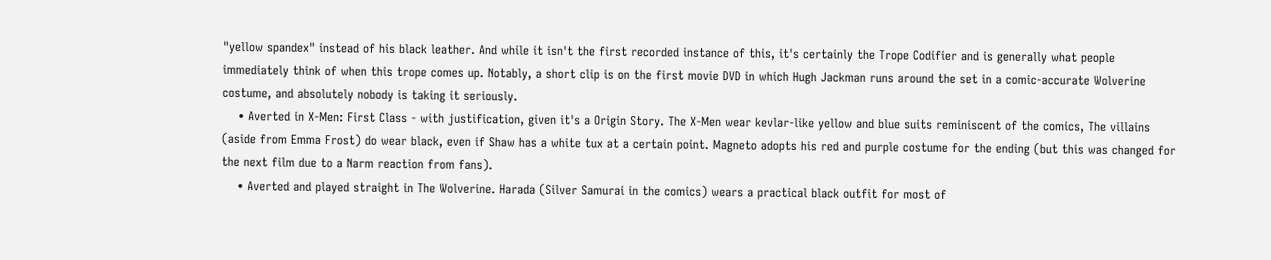"yellow spandex" instead of his black leather. And while it isn't the first recorded instance of this, it's certainly the Trope Codifier and is generally what people immediately think of when this trope comes up. Notably, a short clip is on the first movie DVD in which Hugh Jackman runs around the set in a comic-accurate Wolverine costume, and absolutely nobody is taking it seriously.
    • Averted in X-Men: First Class - with justification, given it's a Origin Story. The X-Men wear kevlar-like yellow and blue suits reminiscent of the comics, The villains (aside from Emma Frost) do wear black, even if Shaw has a white tux at a certain point. Magneto adopts his red and purple costume for the ending (but this was changed for the next film due to a Narm reaction from fans).
    • Averted and played straight in The Wolverine. Harada (Silver Samurai in the comics) wears a practical black outfit for most of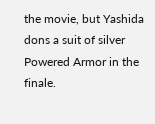the movie, but Yashida dons a suit of silver Powered Armor in the finale.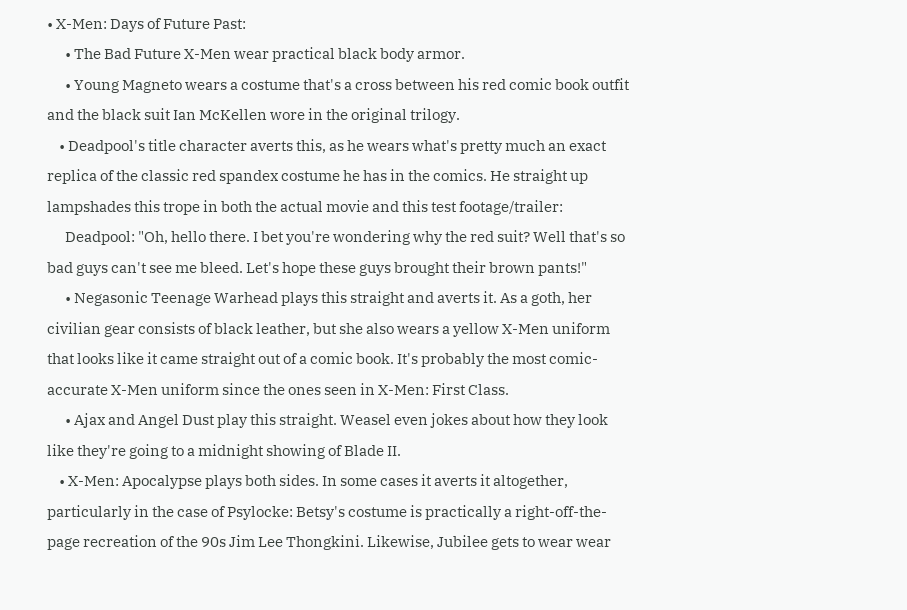• X-Men: Days of Future Past:
      • The Bad Future X-Men wear practical black body armor.
      • Young Magneto wears a costume that's a cross between his red comic book outfit and the black suit Ian McKellen wore in the original trilogy.
    • Deadpool's title character averts this, as he wears what's pretty much an exact replica of the classic red spandex costume he has in the comics. He straight up lampshades this trope in both the actual movie and this test footage/trailer:
      Deadpool: "Oh, hello there. I bet you're wondering why the red suit? Well that's so bad guys can't see me bleed. Let's hope these guys brought their brown pants!"
      • Negasonic Teenage Warhead plays this straight and averts it. As a goth, her civilian gear consists of black leather, but she also wears a yellow X-Men uniform that looks like it came straight out of a comic book. It's probably the most comic-accurate X-Men uniform since the ones seen in X-Men: First Class.
      • Ajax and Angel Dust play this straight. Weasel even jokes about how they look like they're going to a midnight showing of Blade II.
    • X-Men: Apocalypse plays both sides. In some cases it averts it altogether, particularly in the case of Psylocke: Betsy's costume is practically a right-off-the-page recreation of the 90s Jim Lee Thongkini. Likewise, Jubilee gets to wear wear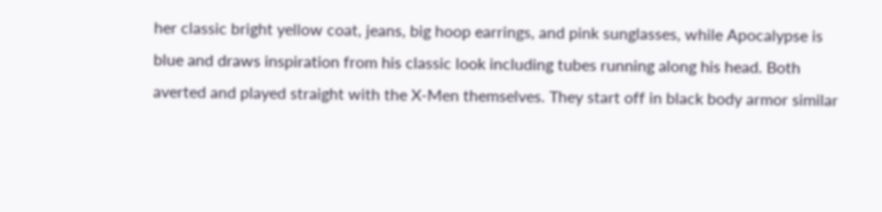her classic bright yellow coat, jeans, big hoop earrings, and pink sunglasses, while Apocalypse is blue and draws inspiration from his classic look including tubes running along his head. Both averted and played straight with the X-Men themselves. They start off in black body armor similar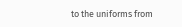to the uniforms from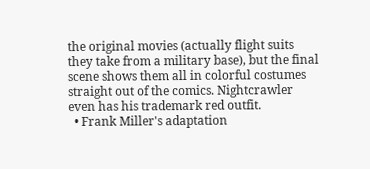the original movies (actually flight suits they take from a military base), but the final scene shows them all in colorful costumes straight out of the comics. Nightcrawler even has his trademark red outfit.
  • Frank Miller's adaptation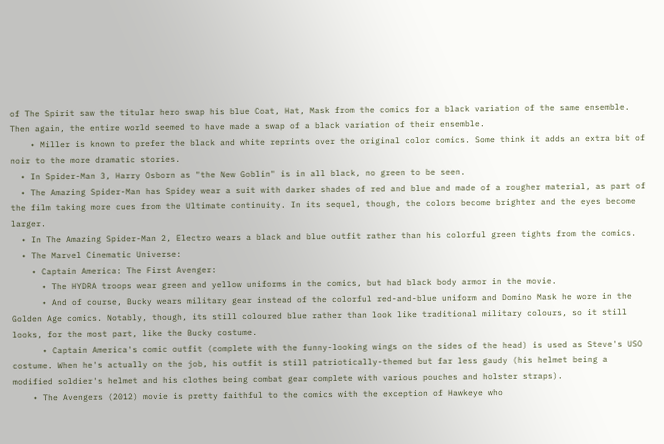of The Spirit saw the titular hero swap his blue Coat, Hat, Mask from the comics for a black variation of the same ensemble. Then again, the entire world seemed to have made a swap of a black variation of their ensemble.
    • Miller is known to prefer the black and white reprints over the original color comics. Some think it adds an extra bit of noir to the more dramatic stories.
  • In Spider-Man 3, Harry Osborn as "the New Goblin" is in all black, no green to be seen.
  • The Amazing Spider-Man has Spidey wear a suit with darker shades of red and blue and made of a rougher material, as part of the film taking more cues from the Ultimate continuity. In its sequel, though, the colors become brighter and the eyes become larger.
  • In The Amazing Spider-Man 2, Electro wears a black and blue outfit rather than his colorful green tights from the comics.
  • The Marvel Cinematic Universe:
    • Captain America: The First Avenger:
      • The HYDRA troops wear green and yellow uniforms in the comics, but had black body armor in the movie.
      • And of course, Bucky wears military gear instead of the colorful red-and-blue uniform and Domino Mask he wore in the Golden Age comics. Notably, though, its still coloured blue rather than look like traditional military colours, so it still looks, for the most part, like the Bucky costume.
      • Captain America's comic outfit (complete with the funny-looking wings on the sides of the head) is used as Steve's USO costume. When he's actually on the job, his outfit is still patriotically-themed but far less gaudy (his helmet being a modified soldier's helmet and his clothes being combat gear complete with various pouches and holster straps).
    • The Avengers (2012) movie is pretty faithful to the comics with the exception of Hawkeye who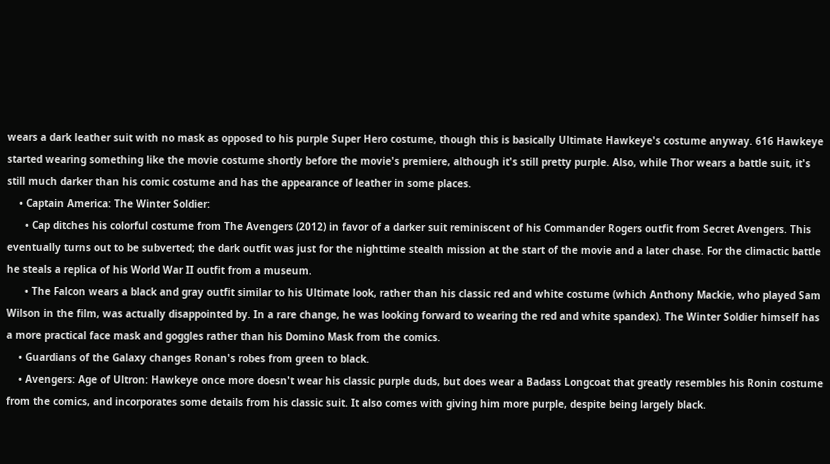wears a dark leather suit with no mask as opposed to his purple Super Hero costume, though this is basically Ultimate Hawkeye's costume anyway. 616 Hawkeye started wearing something like the movie costume shortly before the movie's premiere, although it's still pretty purple. Also, while Thor wears a battle suit, it's still much darker than his comic costume and has the appearance of leather in some places.
    • Captain America: The Winter Soldier:
      • Cap ditches his colorful costume from The Avengers (2012) in favor of a darker suit reminiscent of his Commander Rogers outfit from Secret Avengers. This eventually turns out to be subverted; the dark outfit was just for the nighttime stealth mission at the start of the movie and a later chase. For the climactic battle he steals a replica of his World War II outfit from a museum.
      • The Falcon wears a black and gray outfit similar to his Ultimate look, rather than his classic red and white costume (which Anthony Mackie, who played Sam Wilson in the film, was actually disappointed by. In a rare change, he was looking forward to wearing the red and white spandex). The Winter Soldier himself has a more practical face mask and goggles rather than his Domino Mask from the comics.
    • Guardians of the Galaxy changes Ronan's robes from green to black.
    • Avengers: Age of Ultron: Hawkeye once more doesn't wear his classic purple duds, but does wear a Badass Longcoat that greatly resembles his Ronin costume from the comics, and incorporates some details from his classic suit. It also comes with giving him more purple, despite being largely black.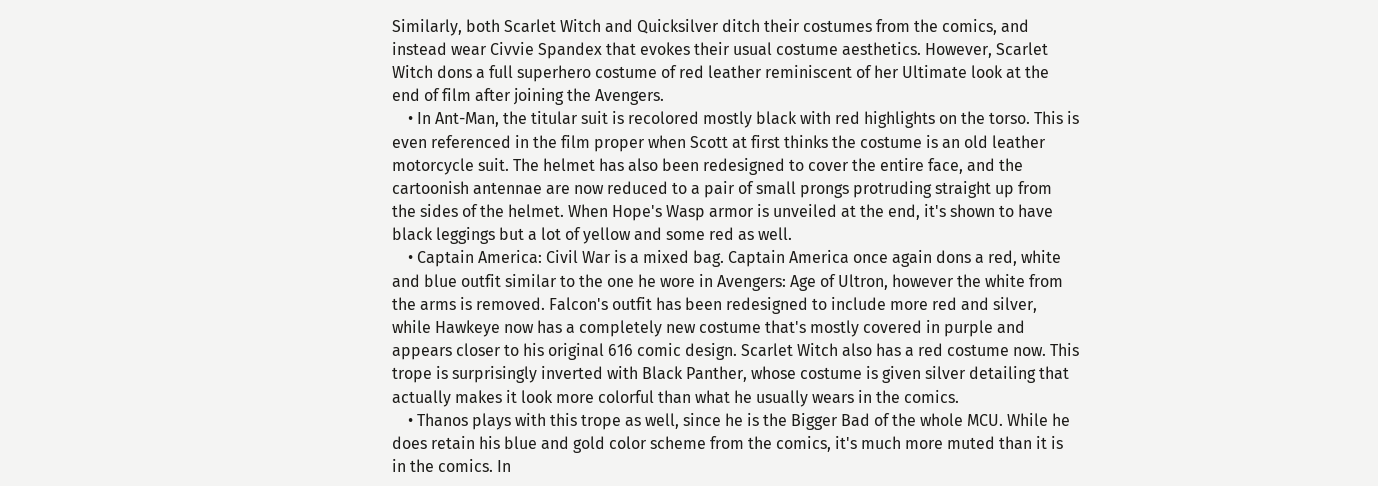Similarly, both Scarlet Witch and Quicksilver ditch their costumes from the comics, and instead wear Civvie Spandex that evokes their usual costume aesthetics. However, Scarlet Witch dons a full superhero costume of red leather reminiscent of her Ultimate look at the end of film after joining the Avengers.
    • In Ant-Man, the titular suit is recolored mostly black with red highlights on the torso. This is even referenced in the film proper when Scott at first thinks the costume is an old leather motorcycle suit. The helmet has also been redesigned to cover the entire face, and the cartoonish antennae are now reduced to a pair of small prongs protruding straight up from the sides of the helmet. When Hope's Wasp armor is unveiled at the end, it's shown to have black leggings but a lot of yellow and some red as well.
    • Captain America: Civil War is a mixed bag. Captain America once again dons a red, white and blue outfit similar to the one he wore in Avengers: Age of Ultron, however the white from the arms is removed. Falcon's outfit has been redesigned to include more red and silver, while Hawkeye now has a completely new costume that's mostly covered in purple and appears closer to his original 616 comic design. Scarlet Witch also has a red costume now. This trope is surprisingly inverted with Black Panther, whose costume is given silver detailing that actually makes it look more colorful than what he usually wears in the comics.
    • Thanos plays with this trope as well, since he is the Bigger Bad of the whole MCU. While he does retain his blue and gold color scheme from the comics, it's much more muted than it is in the comics. In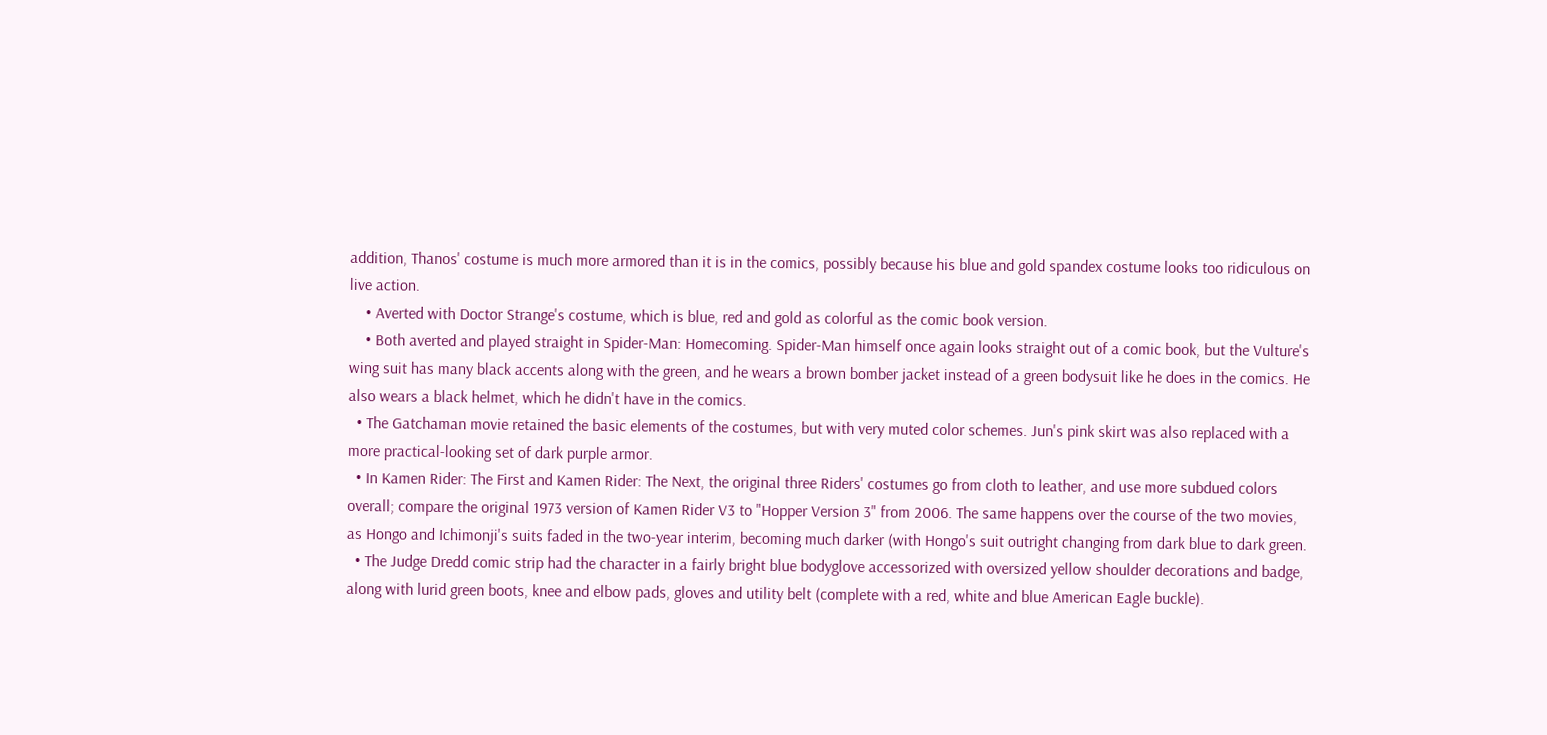addition, Thanos' costume is much more armored than it is in the comics, possibly because his blue and gold spandex costume looks too ridiculous on live action.
    • Averted with Doctor Strange's costume, which is blue, red and gold as colorful as the comic book version.
    • Both averted and played straight in Spider-Man: Homecoming. Spider-Man himself once again looks straight out of a comic book, but the Vulture's wing suit has many black accents along with the green, and he wears a brown bomber jacket instead of a green bodysuit like he does in the comics. He also wears a black helmet, which he didn't have in the comics.
  • The Gatchaman movie retained the basic elements of the costumes, but with very muted color schemes. Jun's pink skirt was also replaced with a more practical-looking set of dark purple armor.
  • In Kamen Rider: The First and Kamen Rider: The Next, the original three Riders' costumes go from cloth to leather, and use more subdued colors overall; compare the original 1973 version of Kamen Rider V3 to "Hopper Version 3" from 2006. The same happens over the course of the two movies, as Hongo and Ichimonji's suits faded in the two-year interim, becoming much darker (with Hongo's suit outright changing from dark blue to dark green.
  • The Judge Dredd comic strip had the character in a fairly bright blue bodyglove accessorized with oversized yellow shoulder decorations and badge, along with lurid green boots, knee and elbow pads, gloves and utility belt (complete with a red, white and blue American Eagle buckle).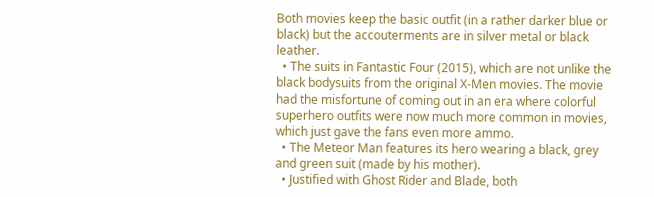Both movies keep the basic outfit (in a rather darker blue or black) but the accouterments are in silver metal or black leather.
  • The suits in Fantastic Four (2015), which are not unlike the black bodysuits from the original X-Men movies. The movie had the misfortune of coming out in an era where colorful superhero outfits were now much more common in movies, which just gave the fans even more ammo.
  • The Meteor Man features its hero wearing a black, grey and green suit (made by his mother).
  • Justified with Ghost Rider and Blade, both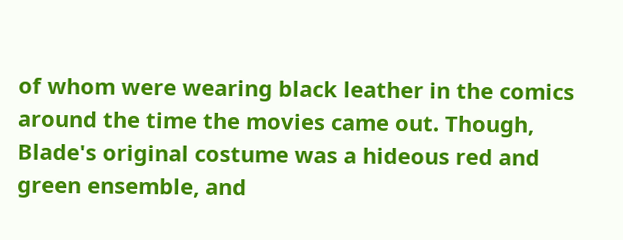of whom were wearing black leather in the comics around the time the movies came out. Though, Blade's original costume was a hideous red and green ensemble, and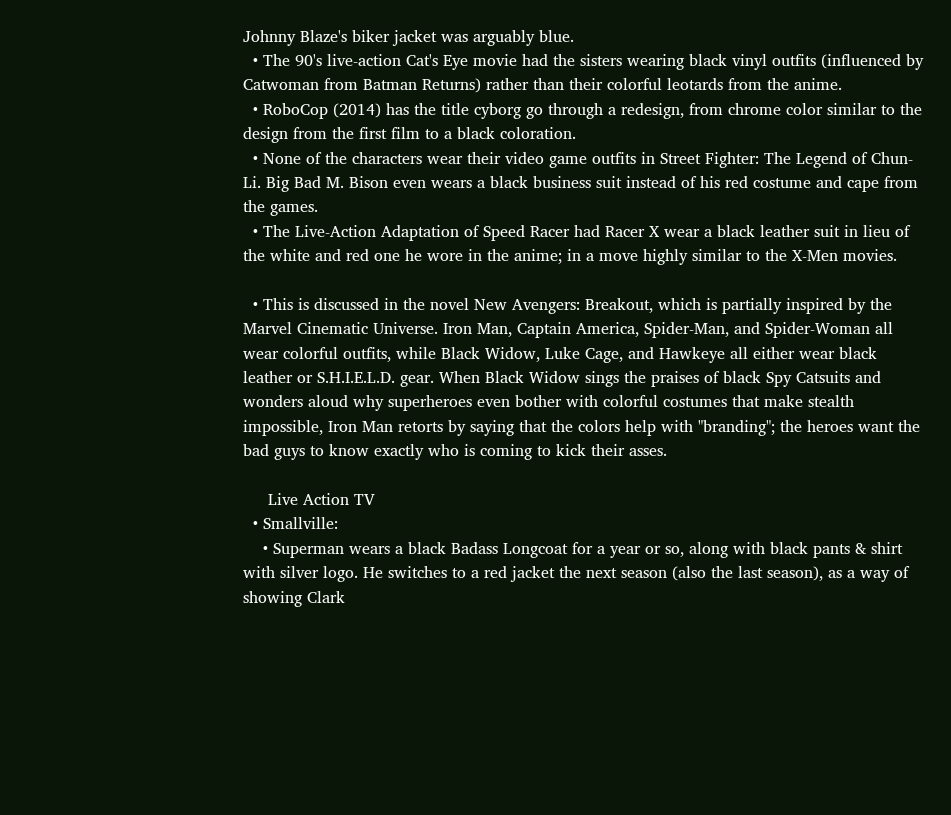Johnny Blaze's biker jacket was arguably blue.
  • The 90's live-action Cat's Eye movie had the sisters wearing black vinyl outfits (influenced by Catwoman from Batman Returns) rather than their colorful leotards from the anime.
  • RoboCop (2014) has the title cyborg go through a redesign, from chrome color similar to the design from the first film to a black coloration.
  • None of the characters wear their video game outfits in Street Fighter: The Legend of Chun-Li. Big Bad M. Bison even wears a black business suit instead of his red costume and cape from the games.
  • The Live-Action Adaptation of Speed Racer had Racer X wear a black leather suit in lieu of the white and red one he wore in the anime; in a move highly similar to the X-Men movies.

  • This is discussed in the novel New Avengers: Breakout, which is partially inspired by the Marvel Cinematic Universe. Iron Man, Captain America, Spider-Man, and Spider-Woman all wear colorful outfits, while Black Widow, Luke Cage, and Hawkeye all either wear black leather or S.H.I.E.L.D. gear. When Black Widow sings the praises of black Spy Catsuits and wonders aloud why superheroes even bother with colorful costumes that make stealth impossible, Iron Man retorts by saying that the colors help with "branding"; the heroes want the bad guys to know exactly who is coming to kick their asses.

     Live Action TV
  • Smallville:
    • Superman wears a black Badass Longcoat for a year or so, along with black pants & shirt with silver logo. He switches to a red jacket the next season (also the last season), as a way of showing Clark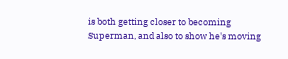is both getting closer to becoming Superman, and also to show he's moving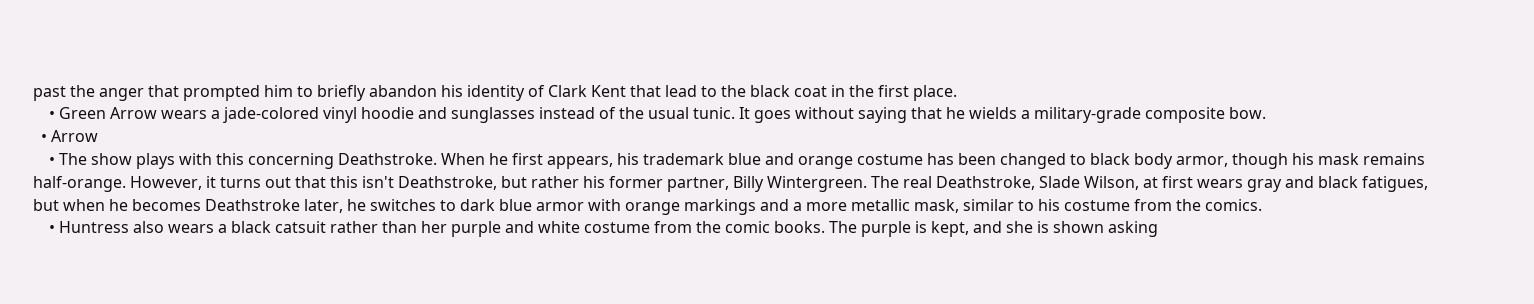past the anger that prompted him to briefly abandon his identity of Clark Kent that lead to the black coat in the first place.
    • Green Arrow wears a jade-colored vinyl hoodie and sunglasses instead of the usual tunic. It goes without saying that he wields a military-grade composite bow.
  • Arrow
    • The show plays with this concerning Deathstroke. When he first appears, his trademark blue and orange costume has been changed to black body armor, though his mask remains half-orange. However, it turns out that this isn't Deathstroke, but rather his former partner, Billy Wintergreen. The real Deathstroke, Slade Wilson, at first wears gray and black fatigues, but when he becomes Deathstroke later, he switches to dark blue armor with orange markings and a more metallic mask, similar to his costume from the comics.
    • Huntress also wears a black catsuit rather than her purple and white costume from the comic books. The purple is kept, and she is shown asking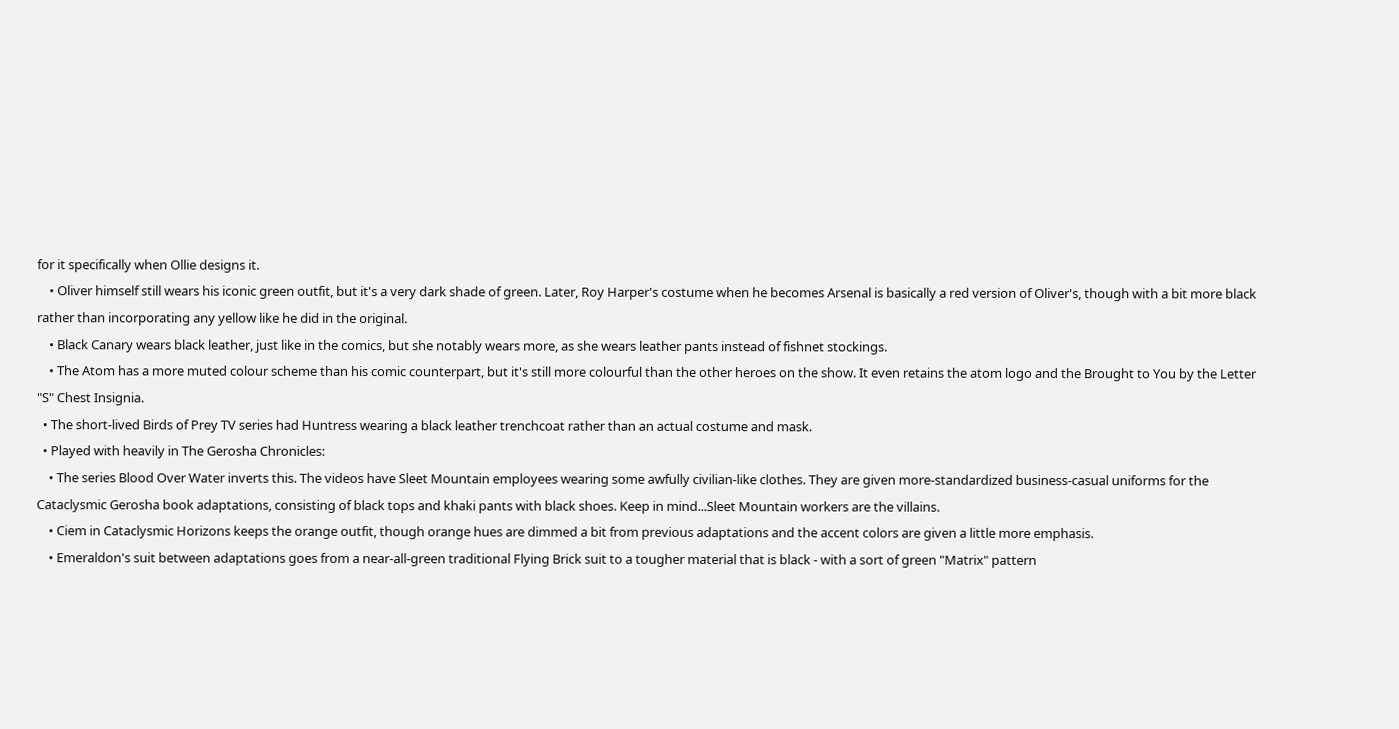for it specifically when Ollie designs it.
    • Oliver himself still wears his iconic green outfit, but it's a very dark shade of green. Later, Roy Harper's costume when he becomes Arsenal is basically a red version of Oliver's, though with a bit more black rather than incorporating any yellow like he did in the original.
    • Black Canary wears black leather, just like in the comics, but she notably wears more, as she wears leather pants instead of fishnet stockings.
    • The Atom has a more muted colour scheme than his comic counterpart, but it's still more colourful than the other heroes on the show. It even retains the atom logo and the Brought to You by the Letter "S" Chest Insignia.
  • The short-lived Birds of Prey TV series had Huntress wearing a black leather trenchcoat rather than an actual costume and mask.
  • Played with heavily in The Gerosha Chronicles:
    • The series Blood Over Water inverts this. The videos have Sleet Mountain employees wearing some awfully civilian-like clothes. They are given more-standardized business-casual uniforms for the Cataclysmic Gerosha book adaptations, consisting of black tops and khaki pants with black shoes. Keep in mind...Sleet Mountain workers are the villains.
    • Ciem in Cataclysmic Horizons keeps the orange outfit, though orange hues are dimmed a bit from previous adaptations and the accent colors are given a little more emphasis.
    • Emeraldon's suit between adaptations goes from a near-all-green traditional Flying Brick suit to a tougher material that is black - with a sort of green "Matrix" pattern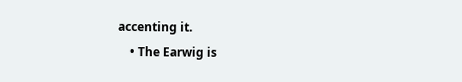accenting it.
    • The Earwig is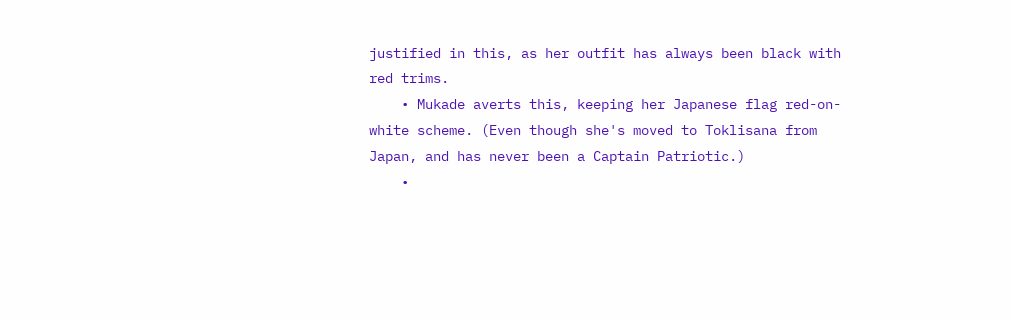justified in this, as her outfit has always been black with red trims.
    • Mukade averts this, keeping her Japanese flag red-on-white scheme. (Even though she's moved to Toklisana from Japan, and has never been a Captain Patriotic.)
    •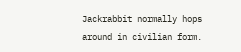Jackrabbit normally hops around in civilian form.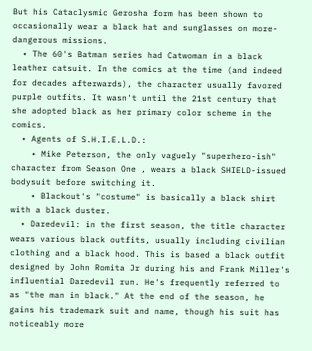But his Cataclysmic Gerosha form has been shown to occasionally wear a black hat and sunglasses on more-dangerous missions.
  • The 60's Batman series had Catwoman in a black leather catsuit. In the comics at the time (and indeed for decades afterwards), the character usually favored purple outfits. It wasn't until the 21st century that she adopted black as her primary color scheme in the comics.
  • Agents of S.H.I.E.L.D.:
    • Mike Peterson, the only vaguely "superhero-ish" character from Season One , wears a black SHIELD-issued bodysuit before switching it.
    • Blackout's "costume" is basically a black shirt with a black duster.
  • Daredevil: in the first season, the title character wears various black outfits, usually including civilian clothing and a black hood. This is based a black outfit designed by John Romita Jr during his and Frank Miller's influential Daredevil run. He's frequently referred to as "the man in black." At the end of the season, he gains his trademark suit and name, though his suit has noticeably more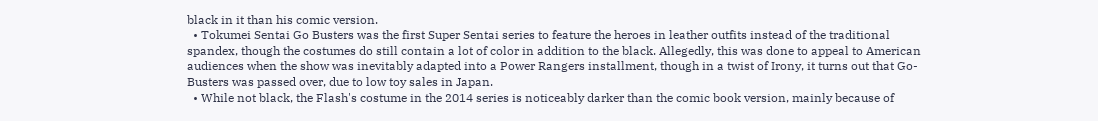black in it than his comic version.
  • Tokumei Sentai Go Busters was the first Super Sentai series to feature the heroes in leather outfits instead of the traditional spandex, though the costumes do still contain a lot of color in addition to the black. Allegedly, this was done to appeal to American audiences when the show was inevitably adapted into a Power Rangers installment, though in a twist of Irony, it turns out that Go-Busters was passed over, due to low toy sales in Japan.
  • While not black, the Flash's costume in the 2014 series is noticeably darker than the comic book version, mainly because of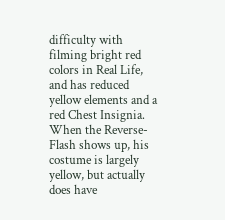difficulty with filming bright red colors in Real Life, and has reduced yellow elements and a red Chest Insignia. When the Reverse-Flash shows up, his costume is largely yellow, but actually does have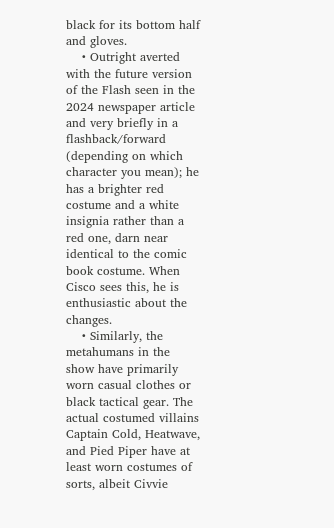black for its bottom half and gloves.
    • Outright averted with the future version of the Flash seen in the 2024 newspaper article and very briefly in a flashback/forward (depending on which character you mean); he has a brighter red costume and a white insignia rather than a red one, darn near identical to the comic book costume. When Cisco sees this, he is enthusiastic about the changes.
    • Similarly, the metahumans in the show have primarily worn casual clothes or black tactical gear. The actual costumed villains Captain Cold, Heatwave, and Pied Piper have at least worn costumes of sorts, albeit Civvie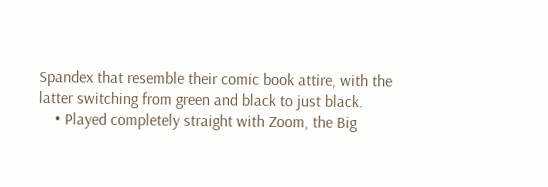Spandex that resemble their comic book attire, with the latter switching from green and black to just black.
    • Played completely straight with Zoom, the Big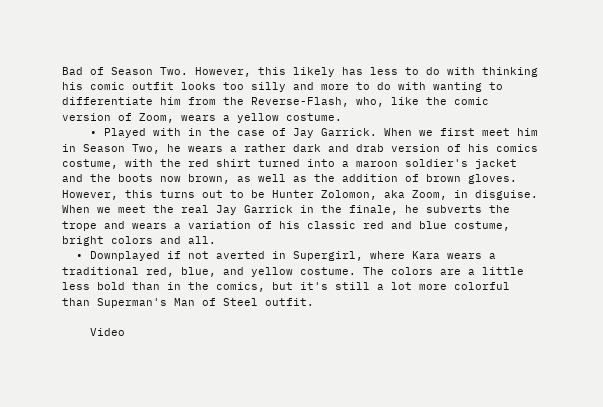Bad of Season Two. However, this likely has less to do with thinking his comic outfit looks too silly and more to do with wanting to differentiate him from the Reverse-Flash, who, like the comic version of Zoom, wears a yellow costume.
    • Played with in the case of Jay Garrick. When we first meet him in Season Two, he wears a rather dark and drab version of his comics costume, with the red shirt turned into a maroon soldier's jacket and the boots now brown, as well as the addition of brown gloves. However, this turns out to be Hunter Zolomon, aka Zoom, in disguise. When we meet the real Jay Garrick in the finale, he subverts the trope and wears a variation of his classic red and blue costume, bright colors and all.
  • Downplayed if not averted in Supergirl, where Kara wears a traditional red, blue, and yellow costume. The colors are a little less bold than in the comics, but it's still a lot more colorful than Superman's Man of Steel outfit.

    Video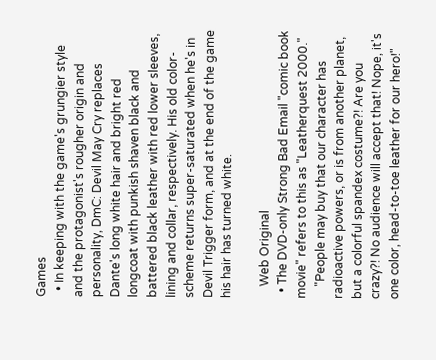Games
  • In keeping with the game's grungier style and the protagonist's rougher origin and personality, DmC: Devil May Cry replaces Dante's long white hair and bright red longcoat with punkish shaven black and battered black leather with red lower sleeves, lining and collar, respectively. His old color-scheme returns super-saturated when he's in Devil Trigger form, and at the end of the game his hair has turned white.

    Web Original
  • The DVD-only Strong Bad Email "comic book movie" refers to this as "Leatherquest 2000."
    "People may buy that our character has radioactive powers, or is from another planet, but a colorful spandex costume?! Are you crazy?! No audience will accept that! Nope, it's one color, head-to-toe leather for our hero!"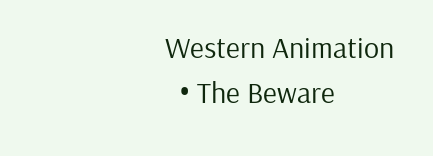Western Animation
  • The Beware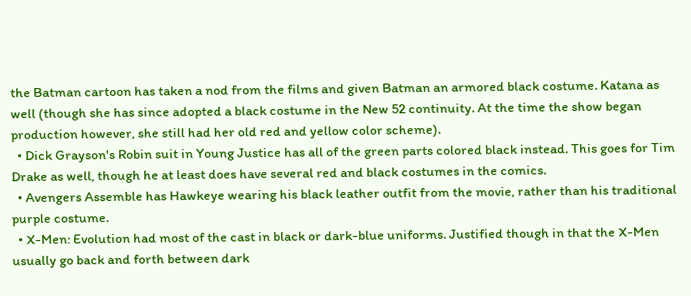the Batman cartoon has taken a nod from the films and given Batman an armored black costume. Katana as well (though she has since adopted a black costume in the New 52 continuity. At the time the show began production however, she still had her old red and yellow color scheme).
  • Dick Grayson's Robin suit in Young Justice has all of the green parts colored black instead. This goes for Tim Drake as well, though he at least does have several red and black costumes in the comics.
  • Avengers Assemble has Hawkeye wearing his black leather outfit from the movie, rather than his traditional purple costume.
  • X-Men: Evolution had most of the cast in black or dark-blue uniforms. Justified though in that the X-Men usually go back and forth between dark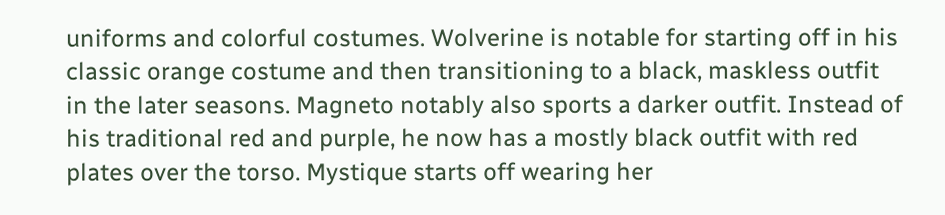uniforms and colorful costumes. Wolverine is notable for starting off in his classic orange costume and then transitioning to a black, maskless outfit in the later seasons. Magneto notably also sports a darker outfit. Instead of his traditional red and purple, he now has a mostly black outfit with red plates over the torso. Mystique starts off wearing her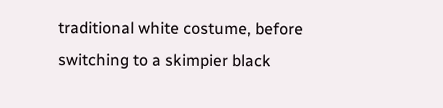traditional white costume, before switching to a skimpier black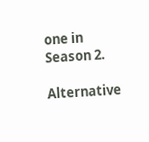one in Season 2.

Alternative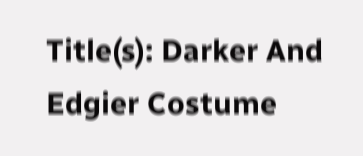Title(s): Darker And Edgier Costume